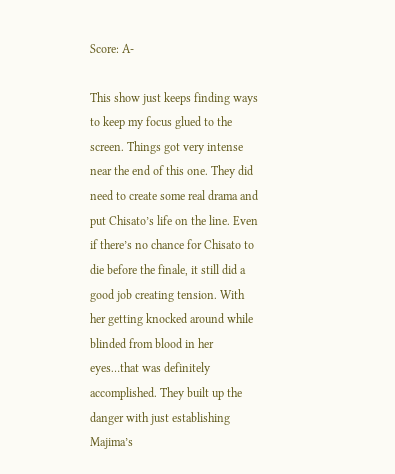Score: A-

This show just keeps finding ways to keep my focus glued to the screen. Things got very intense near the end of this one. They did need to create some real drama and put Chisato’s life on the line. Even if there’s no chance for Chisato to die before the finale, it still did a good job creating tension. With her getting knocked around while blinded from blood in her eyes…that was definitely accomplished. They built up the danger with just establishing Majima’s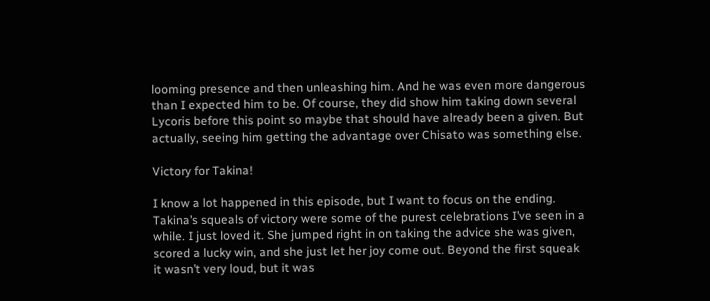looming presence and then unleashing him. And he was even more dangerous than I expected him to be. Of course, they did show him taking down several Lycoris before this point so maybe that should have already been a given. But actually, seeing him getting the advantage over Chisato was something else.

Victory for Takina!

I know a lot happened in this episode, but I want to focus on the ending. Takina’s squeals of victory were some of the purest celebrations I’ve seen in a while. I just loved it. She jumped right in on taking the advice she was given, scored a lucky win, and she just let her joy come out. Beyond the first squeak it wasn’t very loud, but it was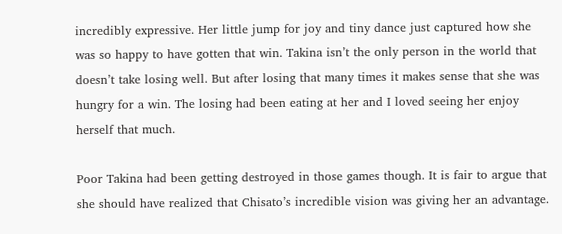incredibly expressive. Her little jump for joy and tiny dance just captured how she was so happy to have gotten that win. Takina isn’t the only person in the world that doesn’t take losing well. But after losing that many times it makes sense that she was hungry for a win. The losing had been eating at her and I loved seeing her enjoy herself that much.

Poor Takina had been getting destroyed in those games though. It is fair to argue that she should have realized that Chisato’s incredible vision was giving her an advantage.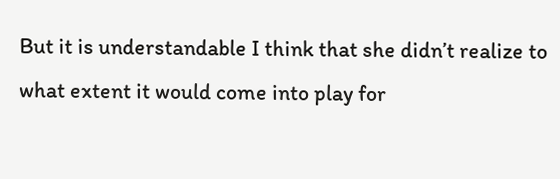But it is understandable I think that she didn’t realize to what extent it would come into play for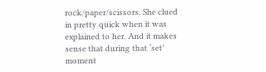rock/paper/scissors. She clued in pretty quick when it was explained to her. And it makes sense that during that ‘set’ moment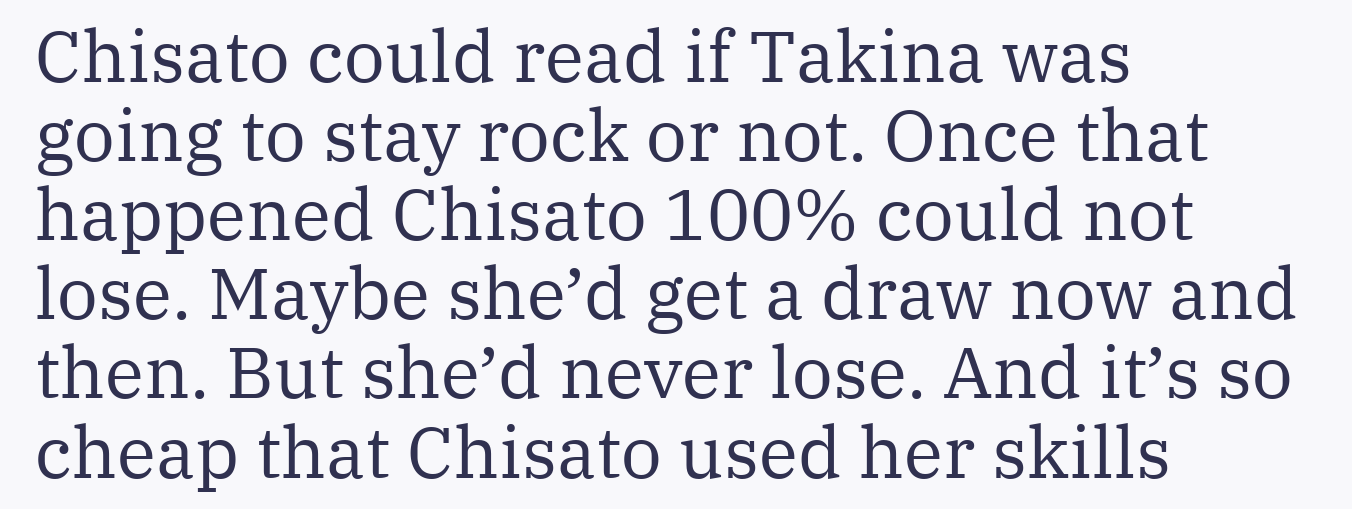Chisato could read if Takina was going to stay rock or not. Once that happened Chisato 100% could not lose. Maybe she’d get a draw now and then. But she’d never lose. And it’s so cheap that Chisato used her skills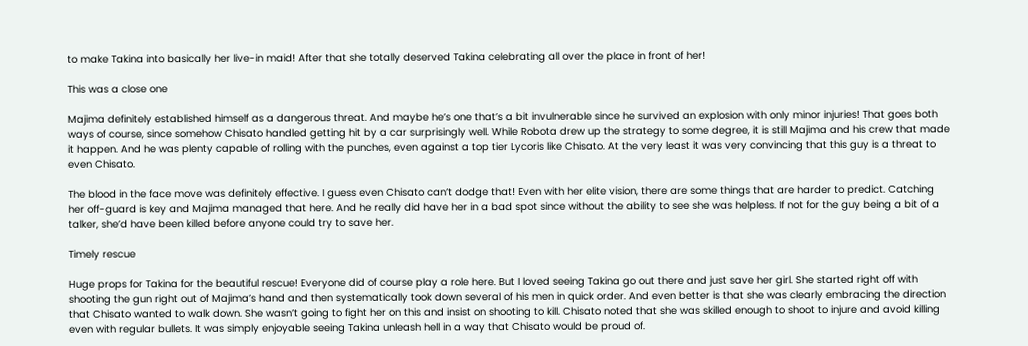to make Takina into basically her live-in maid! After that she totally deserved Takina celebrating all over the place in front of her!

This was a close one

Majima definitely established himself as a dangerous threat. And maybe he’s one that’s a bit invulnerable since he survived an explosion with only minor injuries! That goes both ways of course, since somehow Chisato handled getting hit by a car surprisingly well. While Robota drew up the strategy to some degree, it is still Majima and his crew that made it happen. And he was plenty capable of rolling with the punches, even against a top tier Lycoris like Chisato. At the very least it was very convincing that this guy is a threat to even Chisato.

The blood in the face move was definitely effective. I guess even Chisato can’t dodge that! Even with her elite vision, there are some things that are harder to predict. Catching her off-guard is key and Majima managed that here. And he really did have her in a bad spot since without the ability to see she was helpless. If not for the guy being a bit of a talker, she’d have been killed before anyone could try to save her.

Timely rescue

Huge props for Takina for the beautiful rescue! Everyone did of course play a role here. But I loved seeing Takina go out there and just save her girl. She started right off with shooting the gun right out of Majima’s hand and then systematically took down several of his men in quick order. And even better is that she was clearly embracing the direction that Chisato wanted to walk down. She wasn’t going to fight her on this and insist on shooting to kill. Chisato noted that she was skilled enough to shoot to injure and avoid killing even with regular bullets. It was simply enjoyable seeing Takina unleash hell in a way that Chisato would be proud of.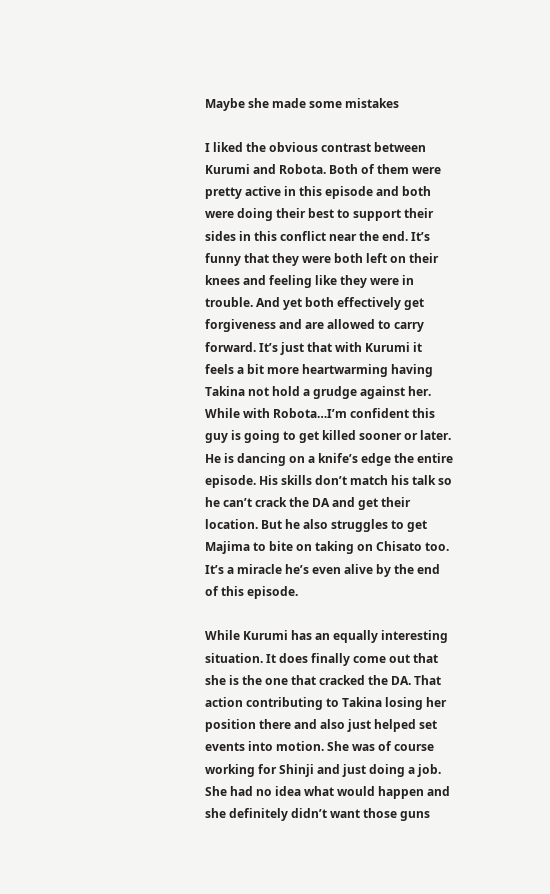Maybe she made some mistakes

I liked the obvious contrast between Kurumi and Robota. Both of them were pretty active in this episode and both were doing their best to support their sides in this conflict near the end. It’s funny that they were both left on their knees and feeling like they were in trouble. And yet both effectively get forgiveness and are allowed to carry forward. It’s just that with Kurumi it feels a bit more heartwarming having Takina not hold a grudge against her. While with Robota…I’m confident this guy is going to get killed sooner or later. He is dancing on a knife’s edge the entire episode. His skills don’t match his talk so he can’t crack the DA and get their location. But he also struggles to get Majima to bite on taking on Chisato too. It’s a miracle he’s even alive by the end of this episode.

While Kurumi has an equally interesting situation. It does finally come out that she is the one that cracked the DA. That action contributing to Takina losing her position there and also just helped set events into motion. She was of course working for Shinji and just doing a job. She had no idea what would happen and she definitely didn’t want those guns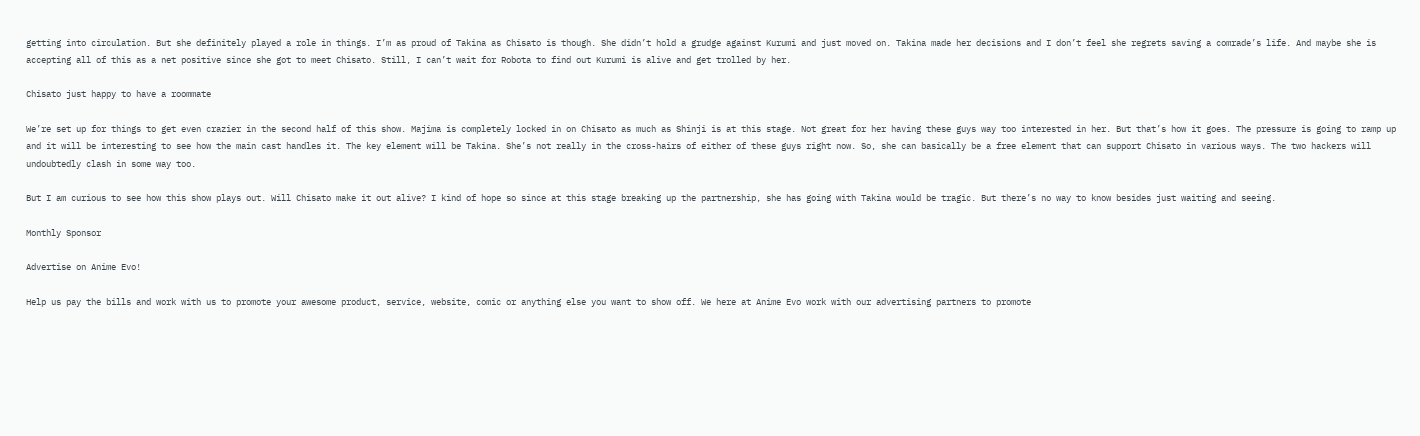getting into circulation. But she definitely played a role in things. I’m as proud of Takina as Chisato is though. She didn’t hold a grudge against Kurumi and just moved on. Takina made her decisions and I don’t feel she regrets saving a comrade’s life. And maybe she is accepting all of this as a net positive since she got to meet Chisato. Still, I can’t wait for Robota to find out Kurumi is alive and get trolled by her.

Chisato just happy to have a roommate

We’re set up for things to get even crazier in the second half of this show. Majima is completely locked in on Chisato as much as Shinji is at this stage. Not great for her having these guys way too interested in her. But that’s how it goes. The pressure is going to ramp up and it will be interesting to see how the main cast handles it. The key element will be Takina. She’s not really in the cross-hairs of either of these guys right now. So, she can basically be a free element that can support Chisato in various ways. The two hackers will undoubtedly clash in some way too.

But I am curious to see how this show plays out. Will Chisato make it out alive? I kind of hope so since at this stage breaking up the partnership, she has going with Takina would be tragic. But there’s no way to know besides just waiting and seeing.

Monthly Sponsor

Advertise on Anime Evo!

Help us pay the bills and work with us to promote your awesome product, service, website, comic or anything else you want to show off. We here at Anime Evo work with our advertising partners to promote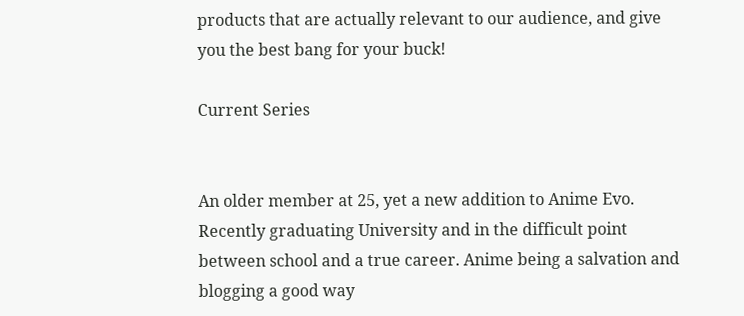products that are actually relevant to our audience, and give you the best bang for your buck!

Current Series


An older member at 25, yet a new addition to Anime Evo. Recently graduating University and in the difficult point between school and a true career. Anime being a salvation and blogging a good way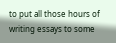to put all those hours of writing essays to some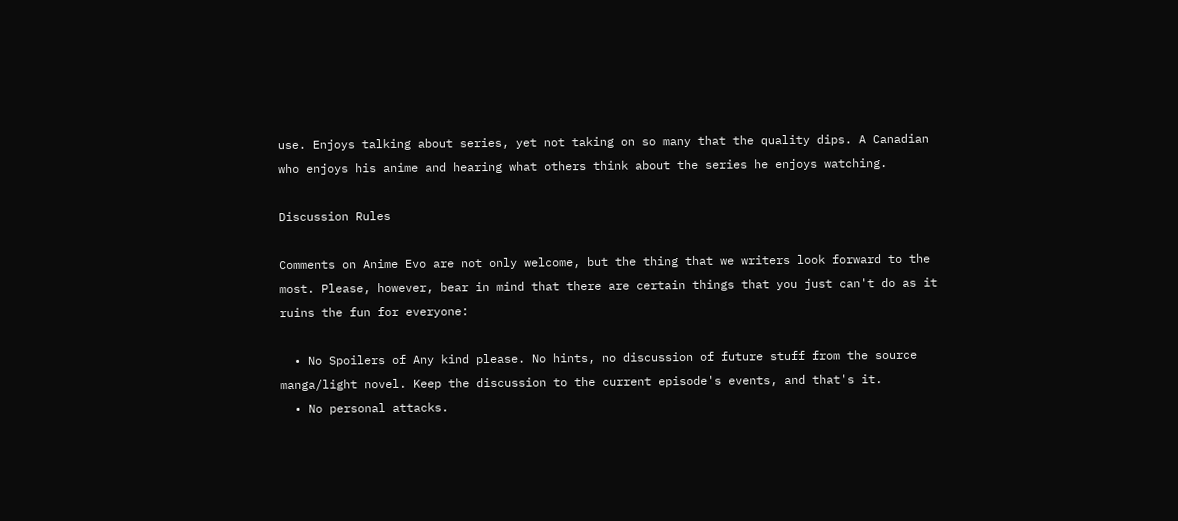use. Enjoys talking about series, yet not taking on so many that the quality dips. A Canadian who enjoys his anime and hearing what others think about the series he enjoys watching.

Discussion Rules

Comments on Anime Evo are not only welcome, but the thing that we writers look forward to the most. Please, however, bear in mind that there are certain things that you just can't do as it ruins the fun for everyone:

  • No Spoilers of Any kind please. No hints, no discussion of future stuff from the source manga/light novel. Keep the discussion to the current episode's events, and that's it.
  • No personal attacks.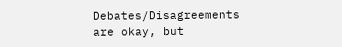Debates/Disagreements are okay, but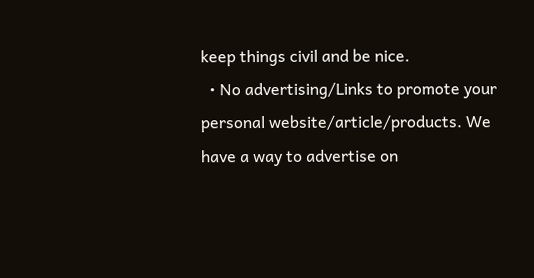keep things civil and be nice.
  • No advertising/Links to promote your personal website/article/products. We have a way to advertise on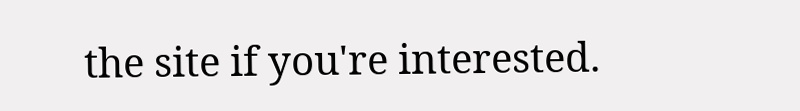the site if you're interested.